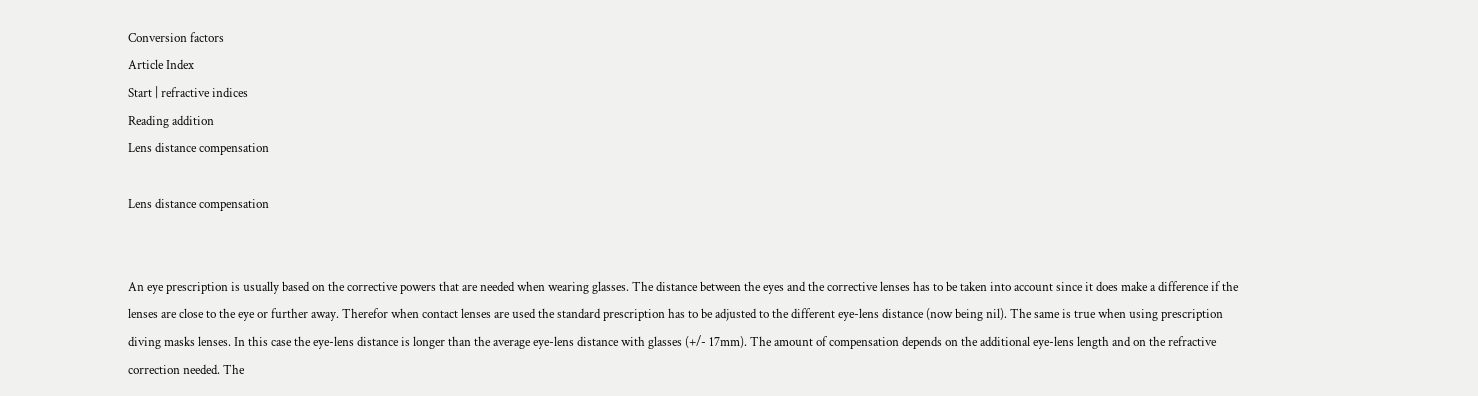Conversion factors
Article Index
Start | refractive indices
Reading addition
Lens distance compensation

Lens distance compensation


An eye prescription is usually based on the corrective powers that are needed when wearing glasses. The distance between the eyes and the corrective lenses has to be taken into account since it does make a difference if the lenses are close to the eye or further away. Therefor when contact lenses are used the standard prescription has to be adjusted to the different eye-lens distance (now being nil). The same is true when using prescription diving masks lenses. In this case the eye-lens distance is longer than the average eye-lens distance with glasses (+/- 17mm). The amount of compensation depends on the additional eye-lens length and on the refractive correction needed. The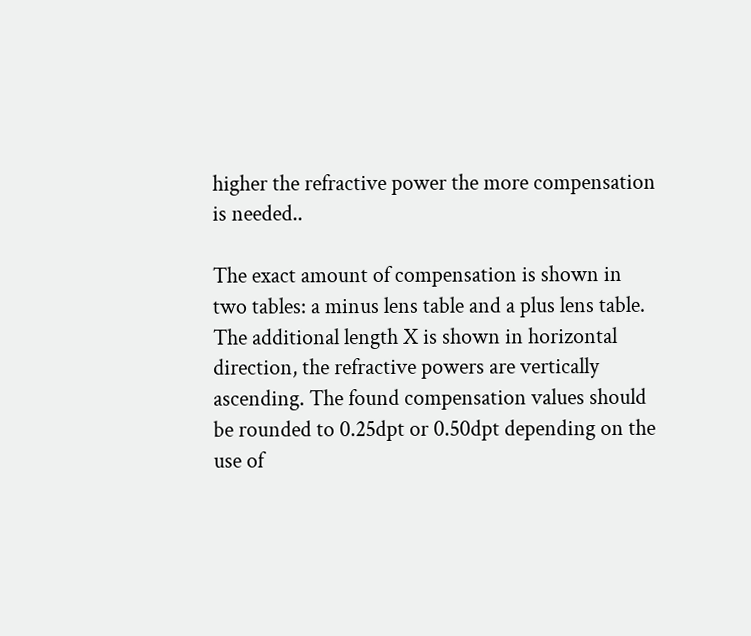higher the refractive power the more compensation is needed..

The exact amount of compensation is shown in two tables: a minus lens table and a plus lens table. The additional length X is shown in horizontal direction, the refractive powers are vertically ascending. The found compensation values should be rounded to 0.25dpt or 0.50dpt depending on the use of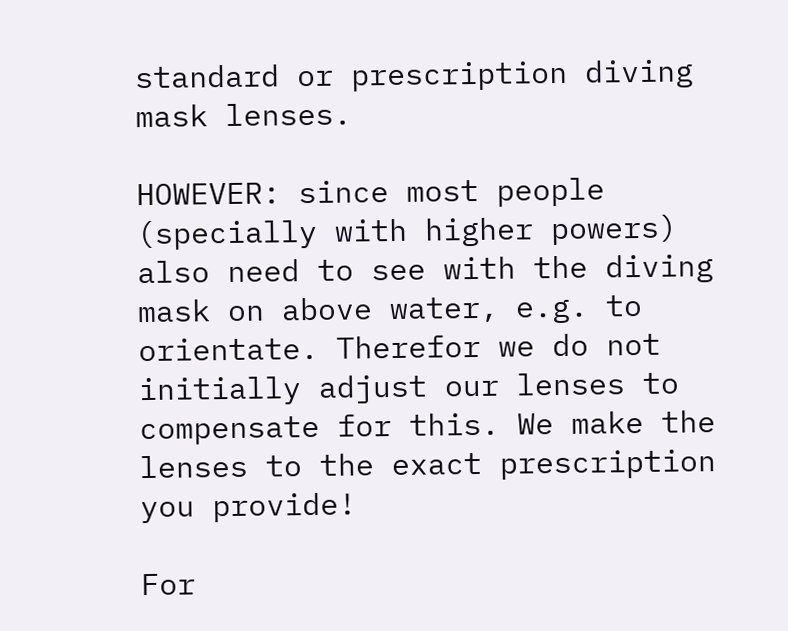standard or prescription diving mask lenses.

HOWEVER: since most people (specially with higher powers) also need to see with the diving mask on above water, e.g. to orientate. Therefor we do not initially adjust our lenses to compensate for this. We make the lenses to the exact prescription you provide!

For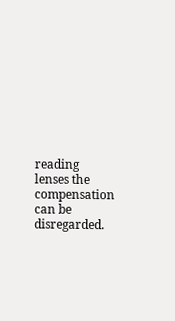reading lenses the compensation can be disregarded.